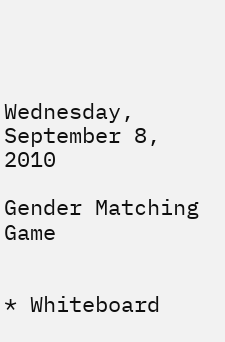Wednesday, September 8, 2010

Gender Matching Game


* Whiteboard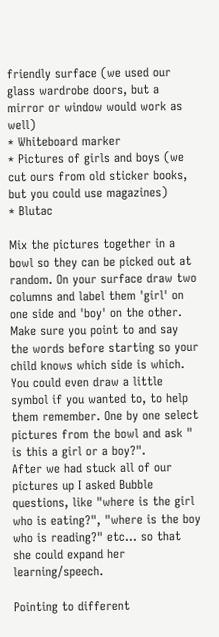friendly surface (we used our glass wardrobe doors, but a mirror or window would work as well)
* Whiteboard marker
* Pictures of girls and boys (we cut ours from old sticker books, but you could use magazines)
* Blutac

Mix the pictures together in a bowl so they can be picked out at random. On your surface draw two columns and label them 'girl' on one side and 'boy' on the other. Make sure you point to and say the words before starting so your child knows which side is which. You could even draw a little symbol if you wanted to, to help them remember. One by one select pictures from the bowl and ask " is this a girl or a boy?".
After we had stuck all of our pictures up I asked Bubble questions, like "where is the girl who is eating?", "where is the boy who is reading?" etc... so that she could expand her learning/speech.

Pointing to different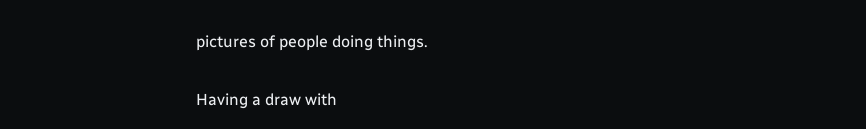pictures of people doing things.

Having a draw with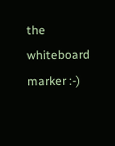the whiteboard marker :-)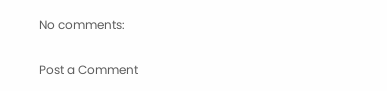No comments:

Post a Comment